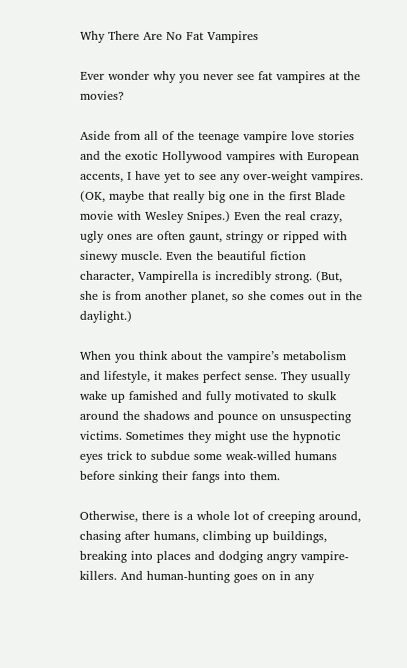Why There Are No Fat Vampires

Ever wonder why you never see fat vampires at the movies?

Aside from all of the teenage vampire love stories and the exotic Hollywood vampires with European accents, I have yet to see any over-weight vampires. (OK, maybe that really big one in the first Blade movie with Wesley Snipes.) Even the real crazy, ugly ones are often gaunt, stringy or ripped with sinewy muscle. Even the beautiful fiction character, Vampirella is incredibly strong. (But, she is from another planet, so she comes out in the daylight.)

When you think about the vampire’s metabolism and lifestyle, it makes perfect sense. They usually wake up famished and fully motivated to skulk around the shadows and pounce on unsuspecting victims. Sometimes they might use the hypnotic eyes trick to subdue some weak-willed humans before sinking their fangs into them.

Otherwise, there is a whole lot of creeping around, chasing after humans, climbing up buildings, breaking into places and dodging angry vampire-killers. And human-hunting goes on in any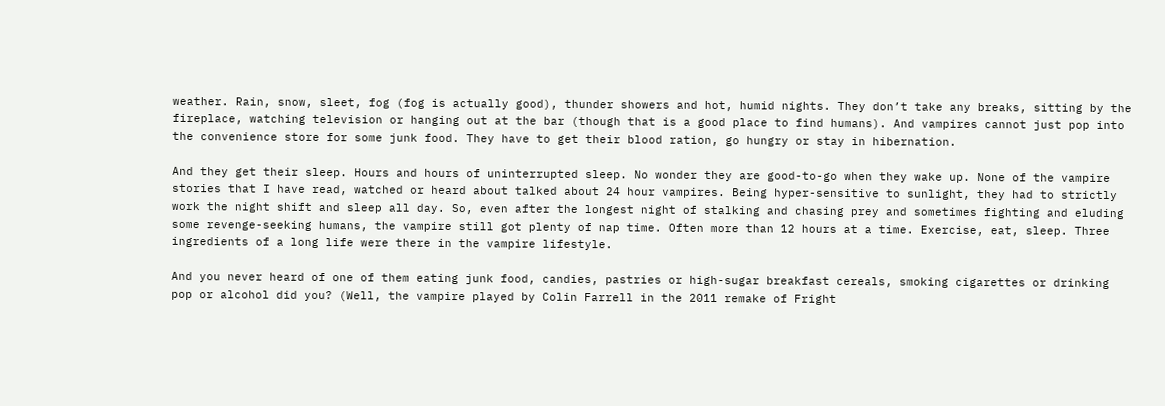weather. Rain, snow, sleet, fog (fog is actually good), thunder showers and hot, humid nights. They don’t take any breaks, sitting by the fireplace, watching television or hanging out at the bar (though that is a good place to find humans). And vampires cannot just pop into the convenience store for some junk food. They have to get their blood ration, go hungry or stay in hibernation.

And they get their sleep. Hours and hours of uninterrupted sleep. No wonder they are good-to-go when they wake up. None of the vampire stories that I have read, watched or heard about talked about 24 hour vampires. Being hyper-sensitive to sunlight, they had to strictly work the night shift and sleep all day. So, even after the longest night of stalking and chasing prey and sometimes fighting and eluding some revenge-seeking humans, the vampire still got plenty of nap time. Often more than 12 hours at a time. Exercise, eat, sleep. Three ingredients of a long life were there in the vampire lifestyle.

And you never heard of one of them eating junk food, candies, pastries or high-sugar breakfast cereals, smoking cigarettes or drinking pop or alcohol did you? (Well, the vampire played by Colin Farrell in the 2011 remake of Fright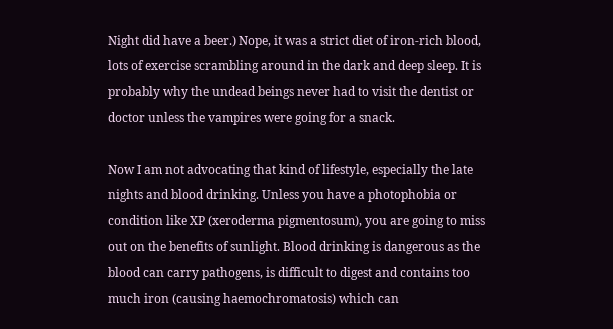Night did have a beer.) Nope, it was a strict diet of iron-rich blood, lots of exercise scrambling around in the dark and deep sleep. It is probably why the undead beings never had to visit the dentist or doctor unless the vampires were going for a snack.

Now I am not advocating that kind of lifestyle, especially the late nights and blood drinking. Unless you have a photophobia or condition like XP (xeroderma pigmentosum), you are going to miss out on the benefits of sunlight. Blood drinking is dangerous as the blood can carry pathogens, is difficult to digest and contains too much iron (causing haemochromatosis) which can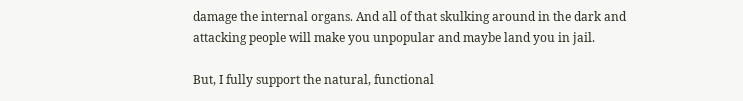damage the internal organs. And all of that skulking around in the dark and attacking people will make you unpopular and maybe land you in jail.

But, I fully support the natural, functional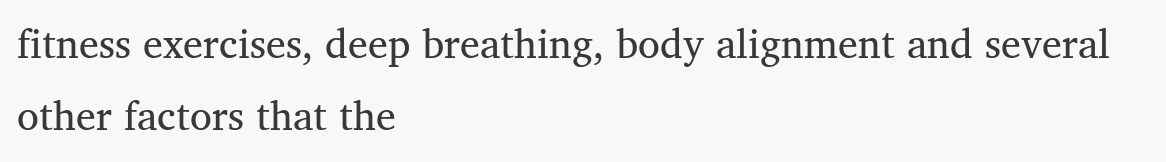fitness exercises, deep breathing, body alignment and several other factors that the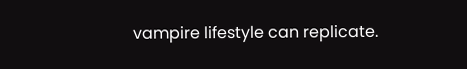vampire lifestyle can replicate.